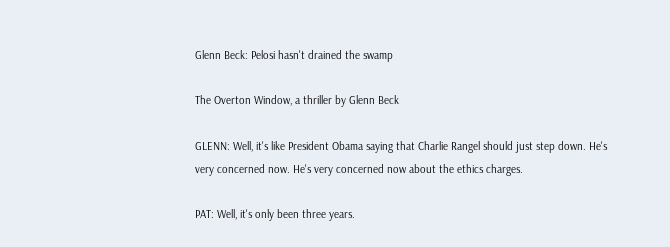Glenn Beck: Pelosi hasn't drained the swamp

The Overton Window, a thriller by Glenn Beck

GLENN: Well, it's like President Obama saying that Charlie Rangel should just step down. He's very concerned now. He's very concerned now about the ethics charges.

PAT: Well, it's only been three years.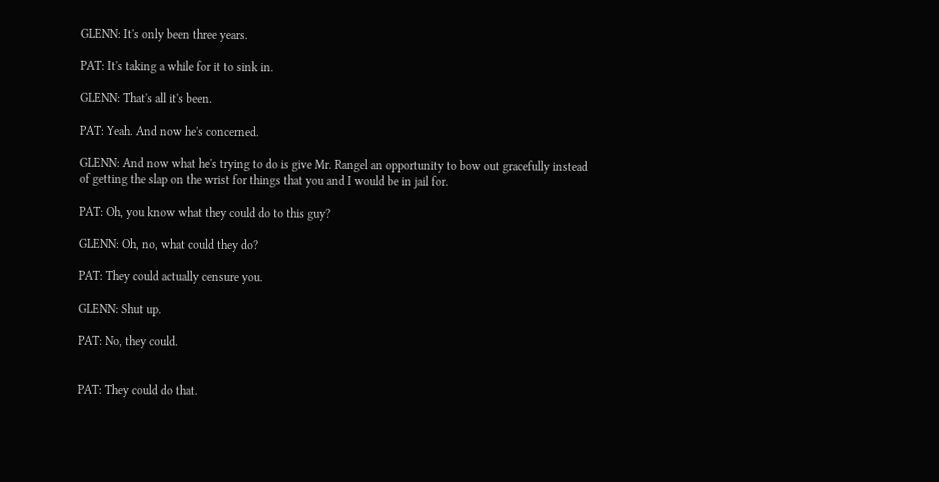GLENN: It's only been three years.

PAT: It's taking a while for it to sink in.

GLENN: That's all it's been.

PAT: Yeah. And now he's concerned.

GLENN: And now what he's trying to do is give Mr. Rangel an opportunity to bow out gracefully instead of getting the slap on the wrist for things that you and I would be in jail for.

PAT: Oh, you know what they could do to this guy?

GLENN: Oh, no, what could they do?

PAT: They could actually censure you.

GLENN: Shut up.

PAT: No, they could.


PAT: They could do that.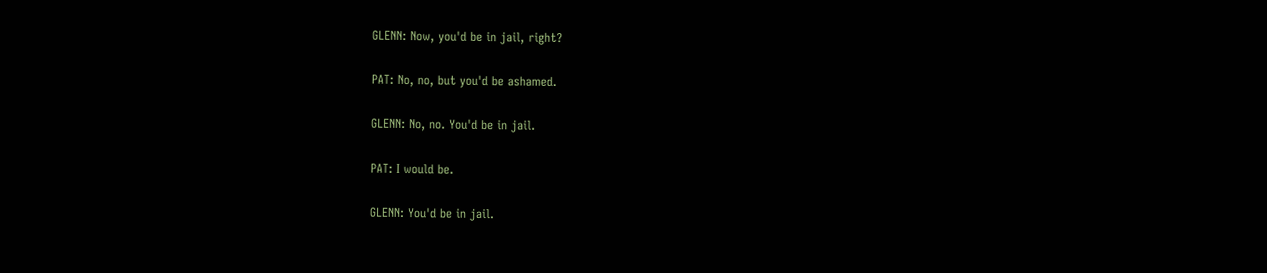GLENN: Now, you'd be in jail, right?

PAT: No, no, but you'd be ashamed.

GLENN: No, no. You'd be in jail.

PAT: I would be.

GLENN: You'd be in jail.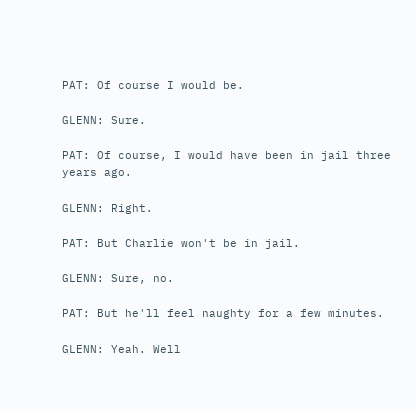PAT: Of course I would be.

GLENN: Sure.

PAT: Of course, I would have been in jail three years ago.

GLENN: Right.

PAT: But Charlie won't be in jail.

GLENN: Sure, no.

PAT: But he'll feel naughty for a few minutes.

GLENN: Yeah. Well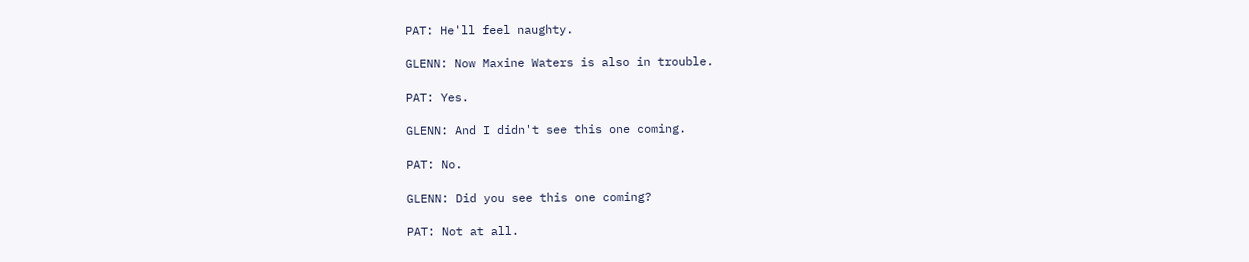PAT: He'll feel naughty.

GLENN: Now Maxine Waters is also in trouble.

PAT: Yes.

GLENN: And I didn't see this one coming.

PAT: No.

GLENN: Did you see this one coming?

PAT: Not at all.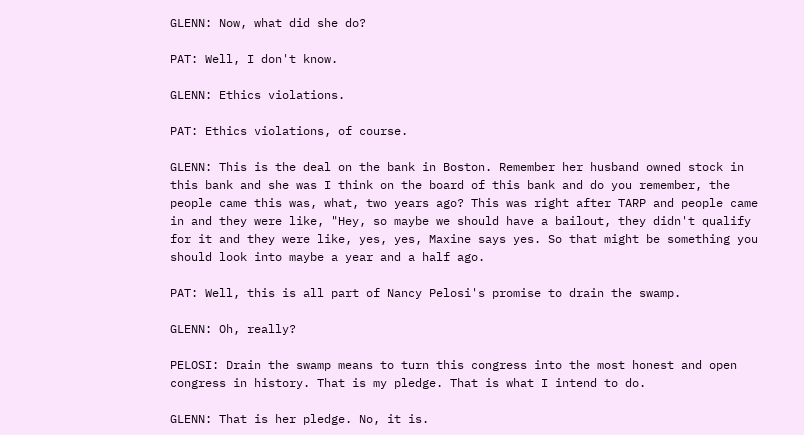GLENN: Now, what did she do?

PAT: Well, I don't know.

GLENN: Ethics violations.

PAT: Ethics violations, of course.

GLENN: This is the deal on the bank in Boston. Remember her husband owned stock in this bank and she was I think on the board of this bank and do you remember, the people came this was, what, two years ago? This was right after TARP and people came in and they were like, "Hey, so maybe we should have a bailout, they didn't qualify for it and they were like, yes, yes, Maxine says yes. So that might be something you should look into maybe a year and a half ago.

PAT: Well, this is all part of Nancy Pelosi's promise to drain the swamp.

GLENN: Oh, really?

PELOSI: Drain the swamp means to turn this congress into the most honest and open congress in history. That is my pledge. That is what I intend to do.

GLENN: That is her pledge. No, it is.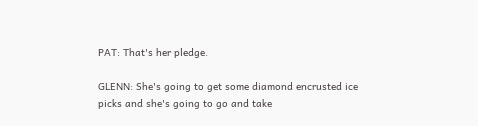PAT: That's her pledge.

GLENN: She's going to get some diamond encrusted ice picks and she's going to go and take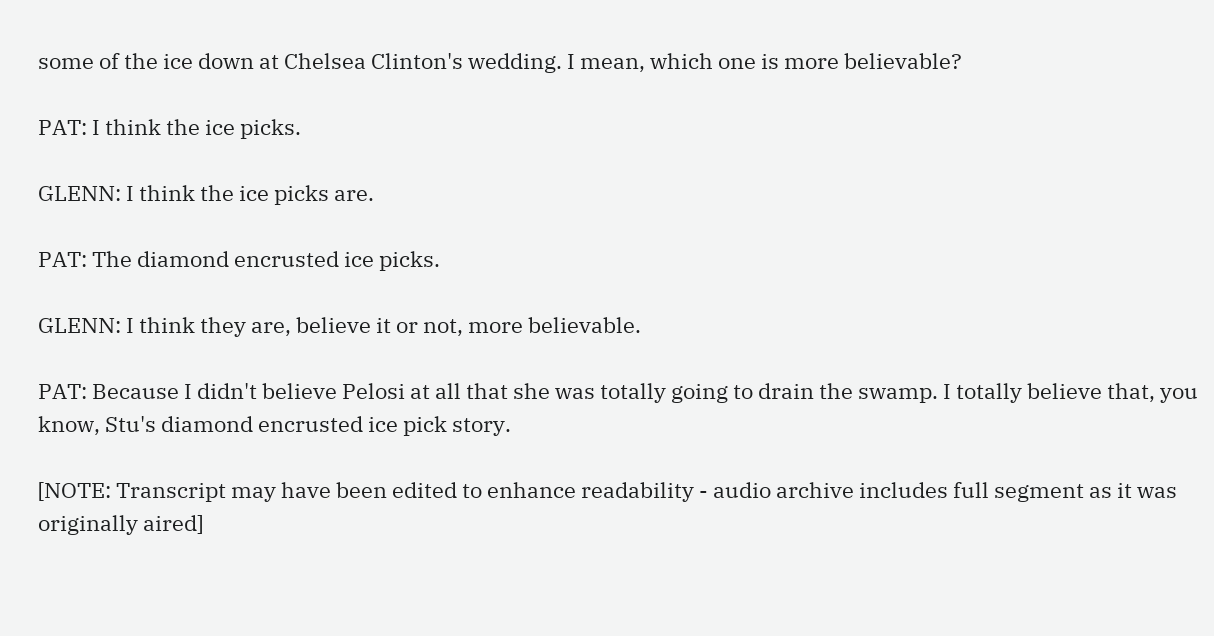some of the ice down at Chelsea Clinton's wedding. I mean, which one is more believable?

PAT: I think the ice picks.

GLENN: I think the ice picks are.

PAT: The diamond encrusted ice picks.

GLENN: I think they are, believe it or not, more believable.

PAT: Because I didn't believe Pelosi at all that she was totally going to drain the swamp. I totally believe that, you know, Stu's diamond encrusted ice pick story.

[NOTE: Transcript may have been edited to enhance readability - audio archive includes full segment as it was originally aired]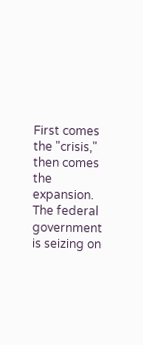First comes the "crisis," then comes the expansion. The federal government is seizing on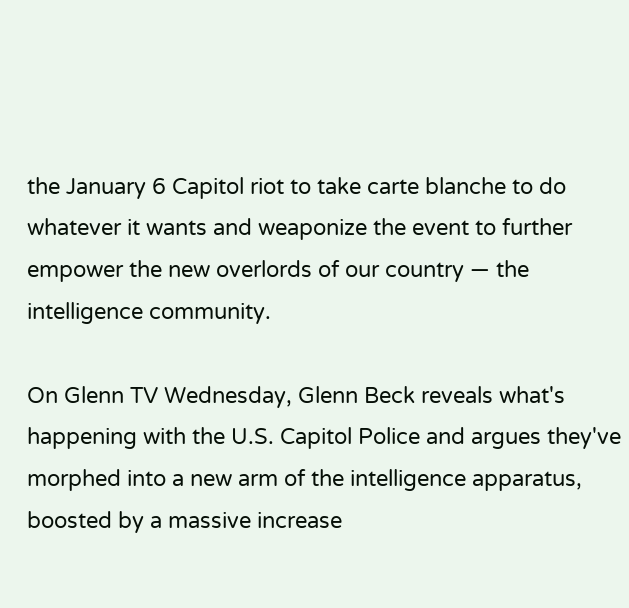the January 6 Capitol riot to take carte blanche to do whatever it wants and weaponize the event to further empower the new overlords of our country — the intelligence community.

On Glenn TV Wednesday, Glenn Beck reveals what's happening with the U.S. Capitol Police and argues they've morphed into a new arm of the intelligence apparatus, boosted by a massive increase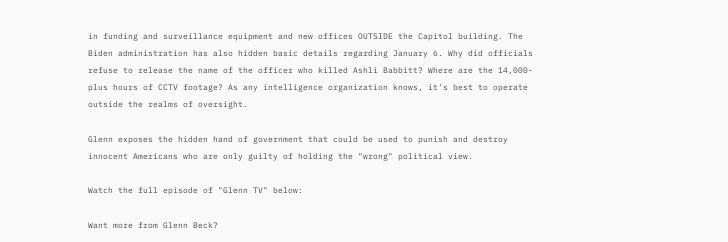in funding and surveillance equipment and new offices OUTSIDE the Capitol building. The Biden administration has also hidden basic details regarding January 6. Why did officials refuse to release the name of the officer who killed Ashli Babbitt? Where are the 14,000-plus hours of CCTV footage? As any intelligence organization knows, it's best to operate outside the realms of oversight.

Glenn exposes the hidden hand of government that could be used to punish and destroy innocent Americans who are only guilty of holding the "wrong" political view.

Watch the full episode of "Glenn TV" below:

Want more from Glenn Beck?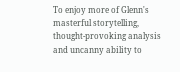To enjoy more of Glenn's masterful storytelling, thought-provoking analysis and uncanny ability to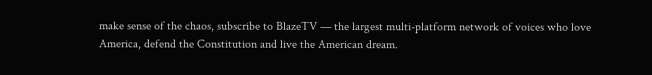make sense of the chaos, subscribe to BlazeTV — the largest multi-platform network of voices who love America, defend the Constitution and live the American dream.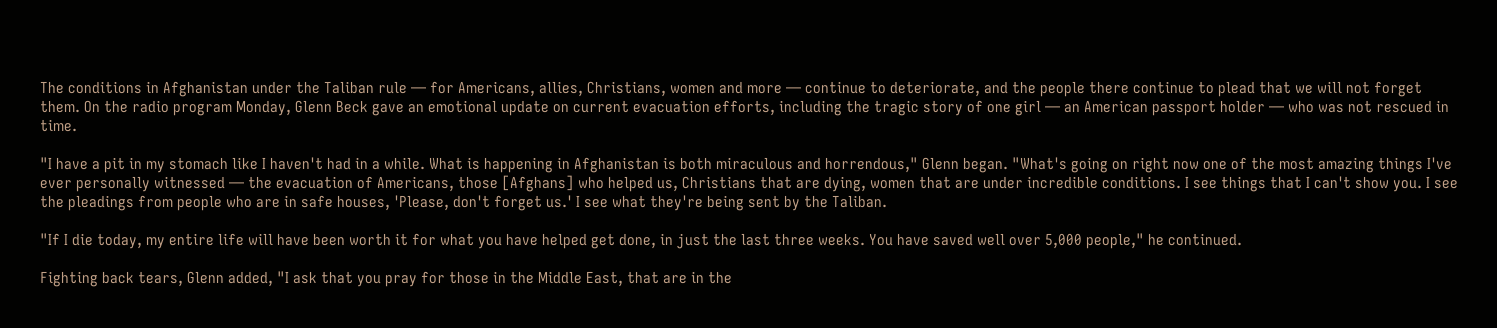The conditions in Afghanistan under the Taliban rule — for Americans, allies, Christians, women and more — continue to deteriorate, and the people there continue to plead that we will not forget them. On the radio program Monday, Glenn Beck gave an emotional update on current evacuation efforts, including the tragic story of one girl — an American passport holder — who was not rescued in time.

"I have a pit in my stomach like I haven't had in a while. What is happening in Afghanistan is both miraculous and horrendous," Glenn began. "What's going on right now one of the most amazing things I've ever personally witnessed — the evacuation of Americans, those [Afghans] who helped us, Christians that are dying, women that are under incredible conditions. I see things that I can't show you. I see the pleadings from people who are in safe houses, 'Please, don't forget us.' I see what they're being sent by the Taliban.

"If I die today, my entire life will have been worth it for what you have helped get done, in just the last three weeks. You have saved well over 5,000 people," he continued.

Fighting back tears, Glenn added, "I ask that you pray for those in the Middle East, that are in the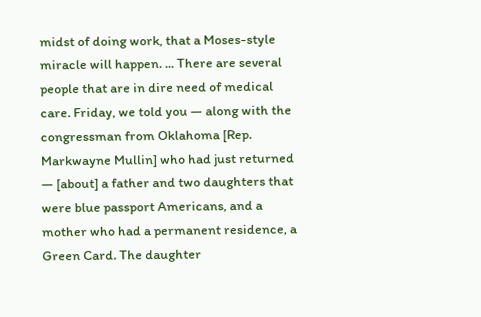midst of doing work, that a Moses-style miracle will happen. ... There are several people that are in dire need of medical care. Friday, we told you — along with the congressman from Oklahoma [Rep. Markwayne Mullin] who had just returned — [about] a father and two daughters that were blue passport Americans, and a mother who had a permanent residence, a Green Card. The daughter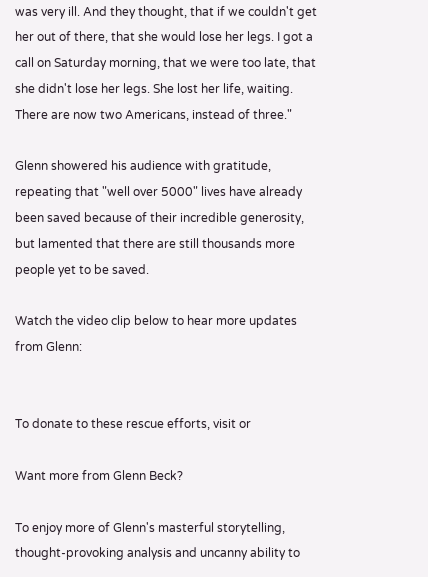was very ill. And they thought, that if we couldn't get her out of there, that she would lose her legs. I got a call on Saturday morning, that we were too late, that she didn't lose her legs. She lost her life, waiting. There are now two Americans, instead of three."

Glenn showered his audience with gratitude, repeating that "well over 5000" lives have already been saved because of their incredible generosity, but lamented that there are still thousands more people yet to be saved.

Watch the video clip below to hear more updates from Glenn:


To donate to these rescue efforts, visit or

Want more from Glenn Beck?

To enjoy more of Glenn's masterful storytelling, thought-provoking analysis and uncanny ability to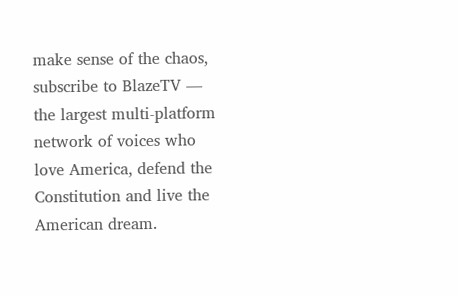make sense of the chaos, subscribe to BlazeTV — the largest multi-platform network of voices who love America, defend the Constitution and live the American dream.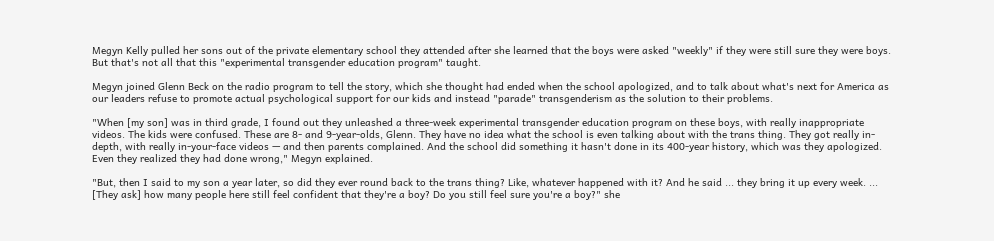Megyn Kelly pulled her sons out of the private elementary school they attended after she learned that the boys were asked "weekly" if they were still sure they were boys. But that's not all that this "experimental transgender education program" taught.

Megyn joined Glenn Beck on the radio program to tell the story, which she thought had ended when the school apologized, and to talk about what's next for America as our leaders refuse to promote actual psychological support for our kids and instead "parade" transgenderism as the solution to their problems.

"When [my son] was in third grade, I found out they unleashed a three-week experimental transgender education program on these boys, with really inappropriate videos. The kids were confused. These are 8- and 9-year-olds, Glenn. They have no idea what the school is even talking about with the trans thing. They got really in-depth, with really in-your-face videos — and then parents complained. And the school did something it hasn't done in its 400-year history, which was they apologized. Even they realized they had done wrong," Megyn explained.

"But, then I said to my son a year later, so did they ever round back to the trans thing? Like, whatever happened with it? And he said ... they bring it up every week. ... [They ask] how many people here still feel confident that they're a boy? Do you still feel sure you're a boy?" she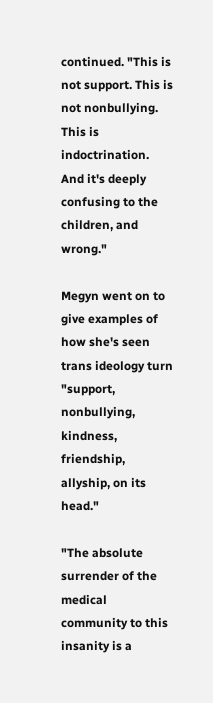continued. "This is not support. This is not nonbullying. This is indoctrination. And it's deeply confusing to the children, and wrong."

Megyn went on to give examples of how she's seen trans ideology turn "support, nonbullying, kindness, friendship, allyship, on its head."

"The absolute surrender of the medical community to this insanity is a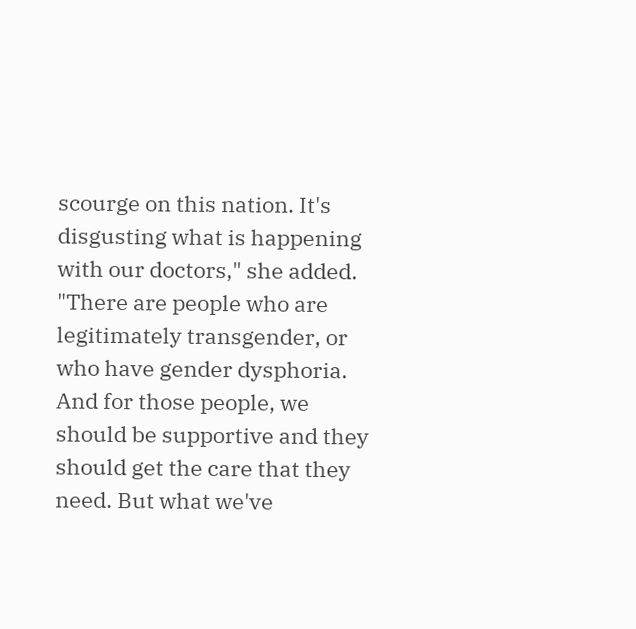scourge on this nation. It's disgusting what is happening with our doctors," she added. "There are people who are legitimately transgender, or who have gender dysphoria. And for those people, we should be supportive and they should get the care that they need. But what we've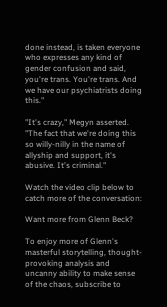done instead, is taken everyone who expresses any kind of gender confusion and said, you're trans. You're trans. And we have our psychiatrists doing this."

"It's crazy," Megyn asserted. "The fact that we're doing this so willy-nilly in the name of allyship and support, it's abusive. It's criminal."

Watch the video clip below to catch more of the conversation:

Want more from Glenn Beck?

To enjoy more of Glenn's masterful storytelling, thought-provoking analysis and uncanny ability to make sense of the chaos, subscribe to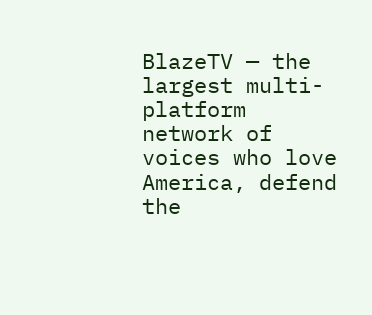BlazeTV — the largest multi-platform network of voices who love America, defend the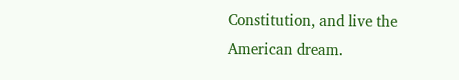Constitution, and live the American dream.